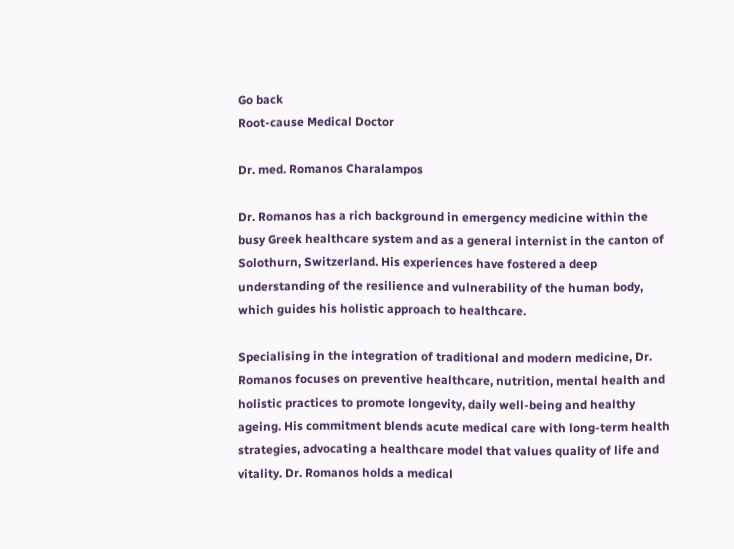Go back
Root-cause Medical Doctor

Dr. med. Romanos Charalampos

Dr. Romanos has a rich background in emergency medicine within the busy Greek healthcare system and as a general internist in the canton of Solothurn, Switzerland. His experiences have fostered a deep understanding of the resilience and vulnerability of the human body, which guides his holistic approach to healthcare.

Specialising in the integration of traditional and modern medicine, Dr. Romanos focuses on preventive healthcare, nutrition, mental health and holistic practices to promote longevity, daily well-being and healthy ageing. His commitment blends acute medical care with long-term health strategies, advocating a healthcare model that values quality of life and vitality. Dr. Romanos holds a medical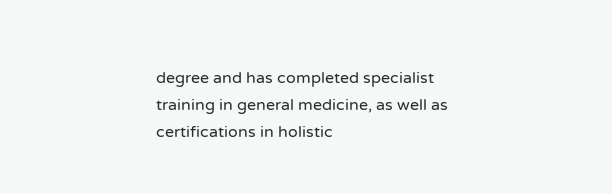degree and has completed specialist training in general medicine, as well as certifications in holistic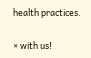health practices.

× with us!